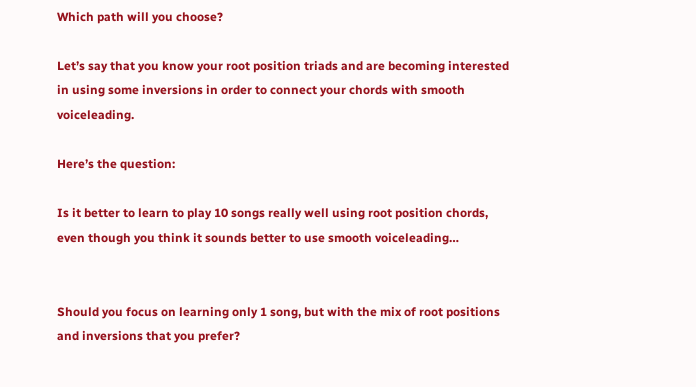Which path will you choose?

Let’s say that you know your root position triads and are becoming interested in using some inversions in order to connect your chords with smooth voiceleading.

Here’s the question:

Is it better to learn to play 10 songs really well using root position chords, even though you think it sounds better to use smooth voiceleading…


Should you focus on learning only 1 song, but with the mix of root positions and inversions that you prefer?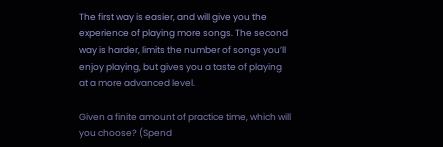The first way is easier, and will give you the experience of playing more songs. The second way is harder, limits the number of songs you’ll enjoy playing, but gives you a taste of playing at a more advanced level.

Given a finite amount of practice time, which will you choose? (Spend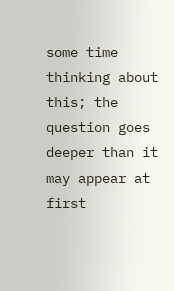some time thinking about this; the question goes deeper than it may appear at first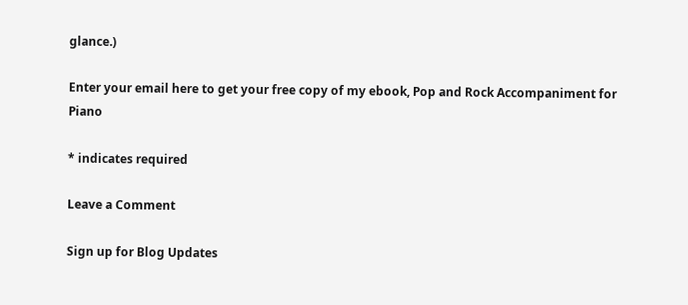glance.)

Enter your email here to get your free copy of my ebook, Pop and Rock Accompaniment for Piano

* indicates required

Leave a Comment

Sign up for Blog Updates